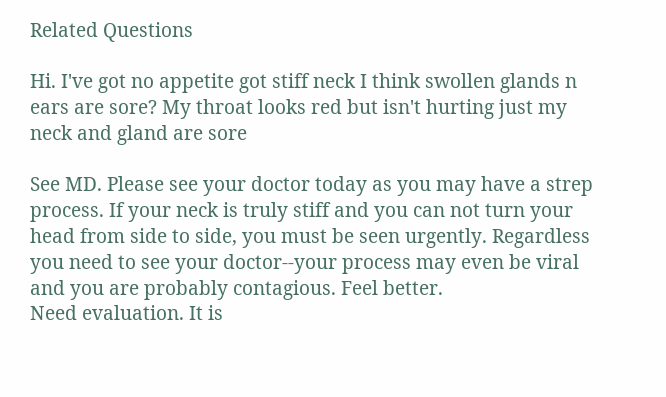Related Questions

Hi. I've got no appetite got stiff neck I think swollen glands n ears are sore? My throat looks red but isn't hurting just my neck and gland are sore

See MD. Please see your doctor today as you may have a strep process. If your neck is truly stiff and you can not turn your head from side to side, you must be seen urgently. Regardless you need to see your doctor--your process may even be viral and you are probably contagious. Feel better.
Need evaluation. It is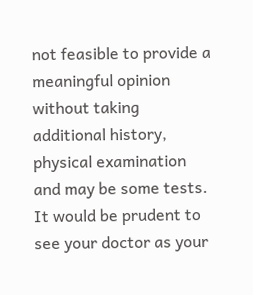not feasible to provide a meaningful opinion without taking additional history, physical examination and may be some tests. It would be prudent to see your doctor as your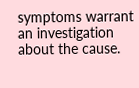symptoms warrant an investigation about the cause.